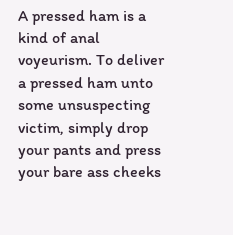A pressed ham is a kind of anal voyeurism. To deliver a pressed ham unto some unsuspecting victim, simply drop your pants and press your bare ass cheeks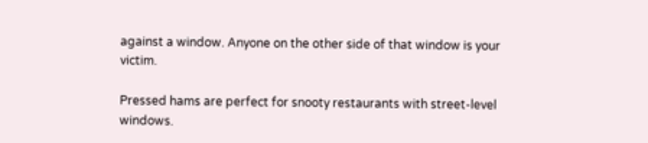against a window. Anyone on the other side of that window is your victim.

Pressed hams are perfect for snooty restaurants with street-level windows.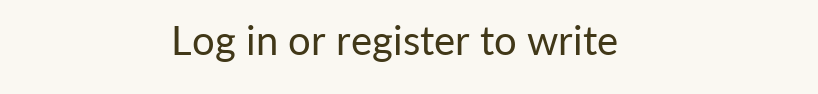Log in or register to write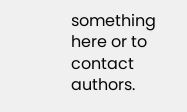something here or to contact authors.